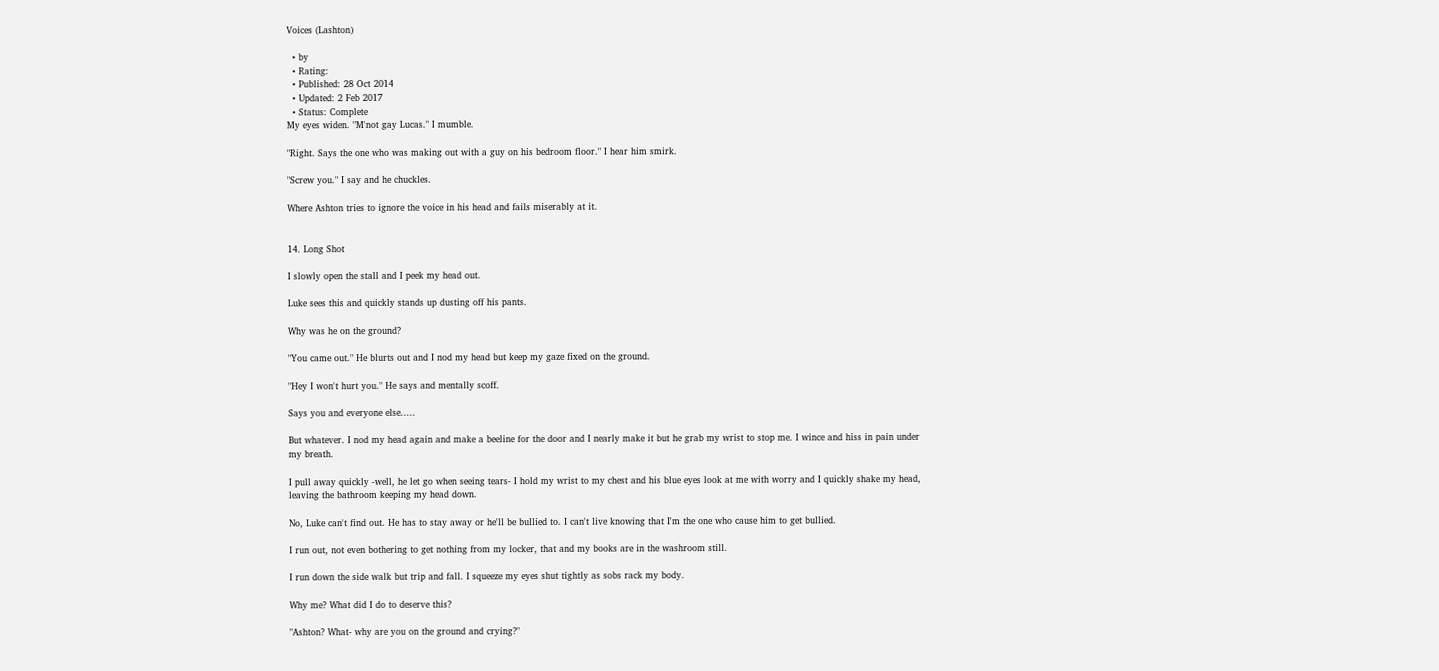Voices (Lashton)

  • by
  • Rating:
  • Published: 28 Oct 2014
  • Updated: 2 Feb 2017
  • Status: Complete
My eyes widen. "M'not gay Lucas." I mumble.

"Right. Says the one who was making out with a guy on his bedroom floor." I hear him smirk.

"Screw you." I say and he chuckles.

Where Ashton tries to ignore the voice in his head and fails miserably at it.


14. Long Shot

I slowly open the stall and I peek my head out.

Luke sees this and quickly stands up dusting off his pants.

Why was he on the ground?

"You came out." He blurts out and I nod my head but keep my gaze fixed on the ground.

"Hey I won't hurt you." He says and mentally scoff.

Says you and everyone else.....

But whatever. I nod my head again and make a beeline for the door and I nearly make it but he grab my wrist to stop me. I wince and hiss in pain under my breath.

I pull away quickly -well, he let go when seeing tears- I hold my wrist to my chest and his blue eyes look at me with worry and I quickly shake my head, leaving the bathroom keeping my head down.

No, Luke can't find out. He has to stay away or he'll be bullied to. I can't live knowing that I'm the one who cause him to get bullied.

I run out, not even bothering to get nothing from my locker, that and my books are in the washroom still.

I run down the side walk but trip and fall. I squeeze my eyes shut tightly as sobs rack my body.

Why me? What did I do to deserve this?

"Ashton? What- why are you on the ground and crying?"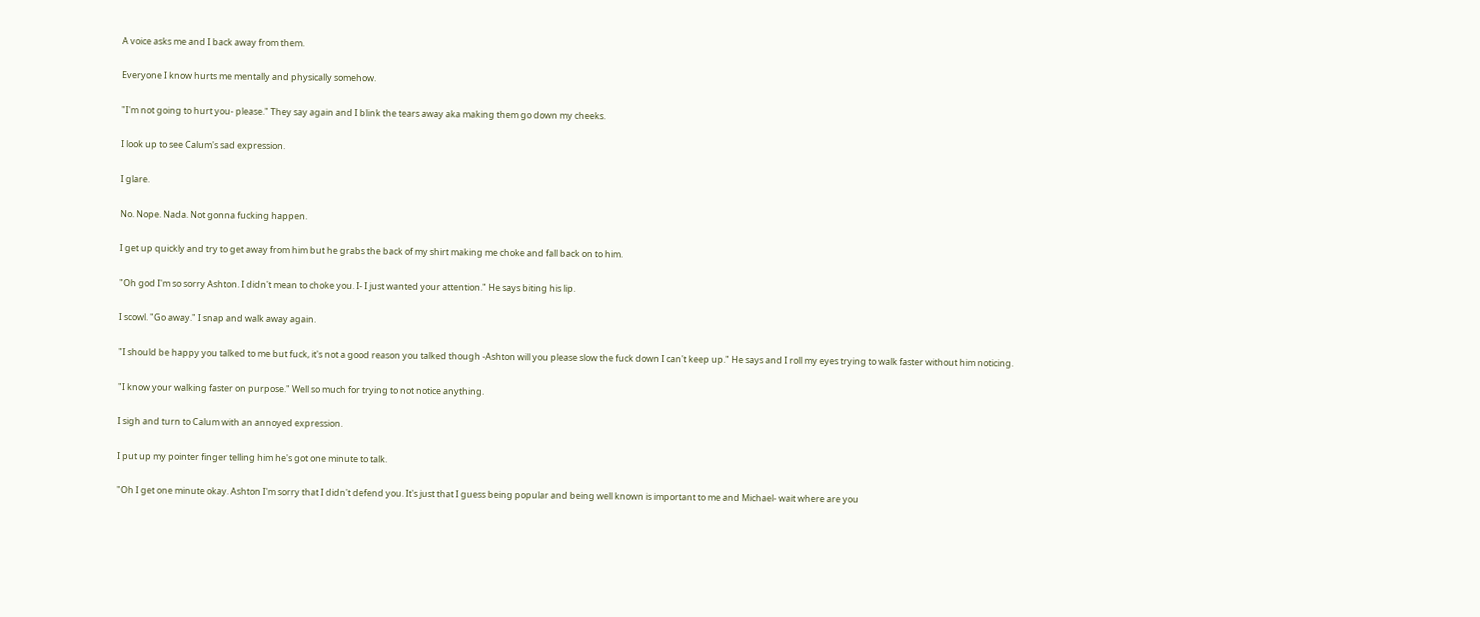A voice asks me and I back away from them.

Everyone I know hurts me mentally and physically somehow.

"I'm not going to hurt you- please." They say again and I blink the tears away aka making them go down my cheeks.

I look up to see Calum's sad expression.

I glare.

No. Nope. Nada. Not gonna fucking happen.

I get up quickly and try to get away from him but he grabs the back of my shirt making me choke and fall back on to him.

"Oh god I'm so sorry Ashton. I didn't mean to choke you. I- I just wanted your attention." He says biting his lip.

I scowl. "Go away." I snap and walk away again.

"I should be happy you talked to me but fuck, it's not a good reason you talked though -Ashton will you please slow the fuck down I can't keep up." He says and I roll my eyes trying to walk faster without him noticing.

"I know your walking faster on purpose." Well so much for trying to not notice anything.

I sigh and turn to Calum with an annoyed expression.

I put up my pointer finger telling him he's got one minute to talk.

"Oh I get one minute okay. Ashton I'm sorry that I didn't defend you. It's just that I guess being popular and being well known is important to me and Michael- wait where are you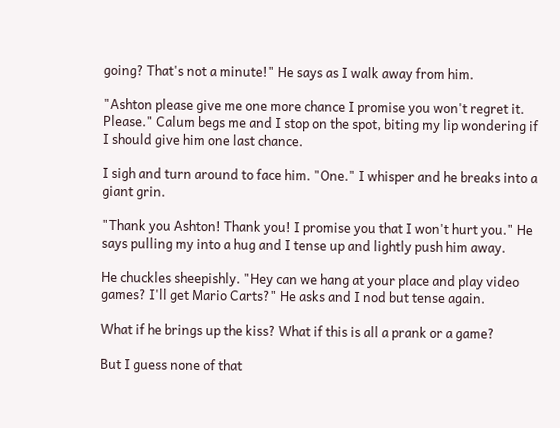going? That's not a minute!" He says as I walk away from him.

"Ashton please give me one more chance I promise you won't regret it. Please." Calum begs me and I stop on the spot, biting my lip wondering if I should give him one last chance.

I sigh and turn around to face him. "One." I whisper and he breaks into a giant grin.

"Thank you Ashton! Thank you! I promise you that I won't hurt you." He says pulling my into a hug and I tense up and lightly push him away.

He chuckles sheepishly. "Hey can we hang at your place and play video games? I'll get Mario Carts?" He asks and I nod but tense again.

What if he brings up the kiss? What if this is all a prank or a game?

But I guess none of that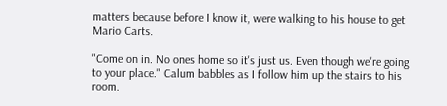matters because before I know it, were walking to his house to get Mario Carts.

"Come on in. No ones home so it's just us. Even though we're going to your place." Calum babbles as I follow him up the stairs to his room.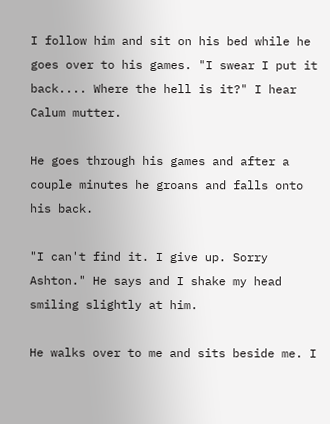I follow him and sit on his bed while he goes over to his games. "I swear I put it back.... Where the hell is it?" I hear Calum mutter.

He goes through his games and after a couple minutes he groans and falls onto his back.

"I can't find it. I give up. Sorry Ashton." He says and I shake my head smiling slightly at him.

He walks over to me and sits beside me. I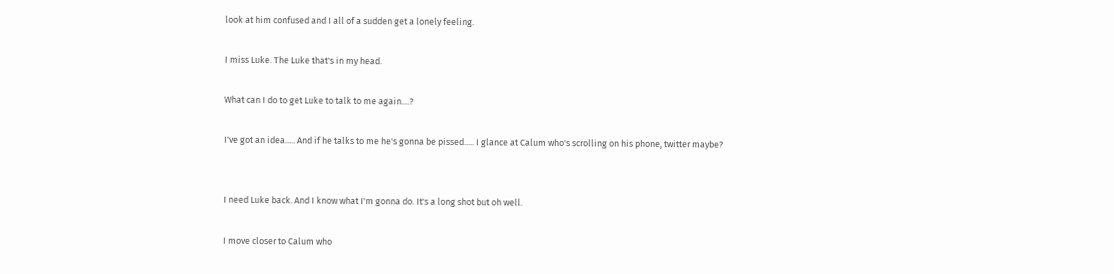look at him confused and I all of a sudden get a lonely feeling.

I miss Luke. The Luke that's in my head.

What can I do to get Luke to talk to me again....?

I've got an idea..... And if he talks to me he's gonna be pissed..... I glance at Calum who's scrolling on his phone, twitter maybe?


I need Luke back. And I know what I'm gonna do. It's a long shot but oh well.

I move closer to Calum who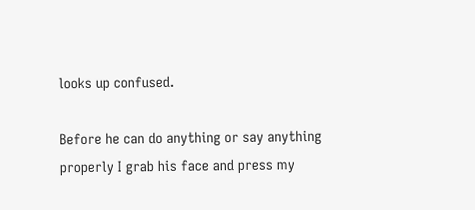looks up confused.

Before he can do anything or say anything properly I grab his face and press my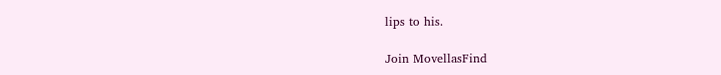lips to his.

Join MovellasFind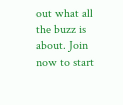out what all the buzz is about. Join now to start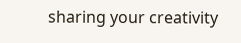sharing your creativity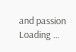and passion
Loading ...